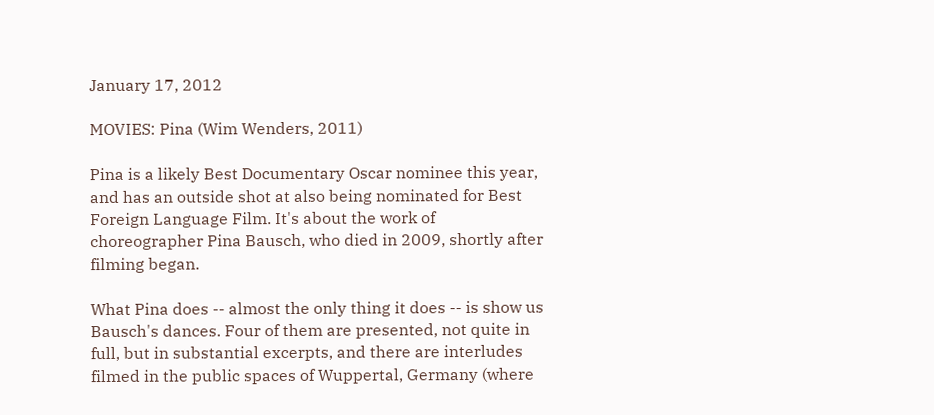January 17, 2012

MOVIES: Pina (Wim Wenders, 2011)

Pina is a likely Best Documentary Oscar nominee this year, and has an outside shot at also being nominated for Best Foreign Language Film. It's about the work of choreographer Pina Bausch, who died in 2009, shortly after filming began.

What Pina does -- almost the only thing it does -- is show us Bausch's dances. Four of them are presented, not quite in full, but in substantial excerpts, and there are interludes filmed in the public spaces of Wuppertal, Germany (where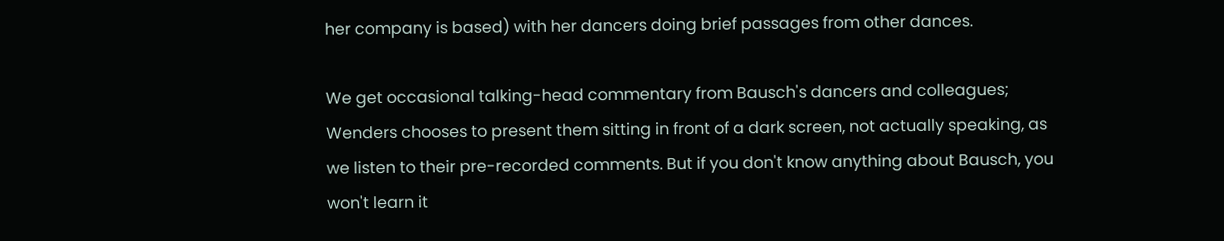her company is based) with her dancers doing brief passages from other dances.

We get occasional talking-head commentary from Bausch's dancers and colleagues; Wenders chooses to present them sitting in front of a dark screen, not actually speaking, as we listen to their pre-recorded comments. But if you don't know anything about Bausch, you won't learn it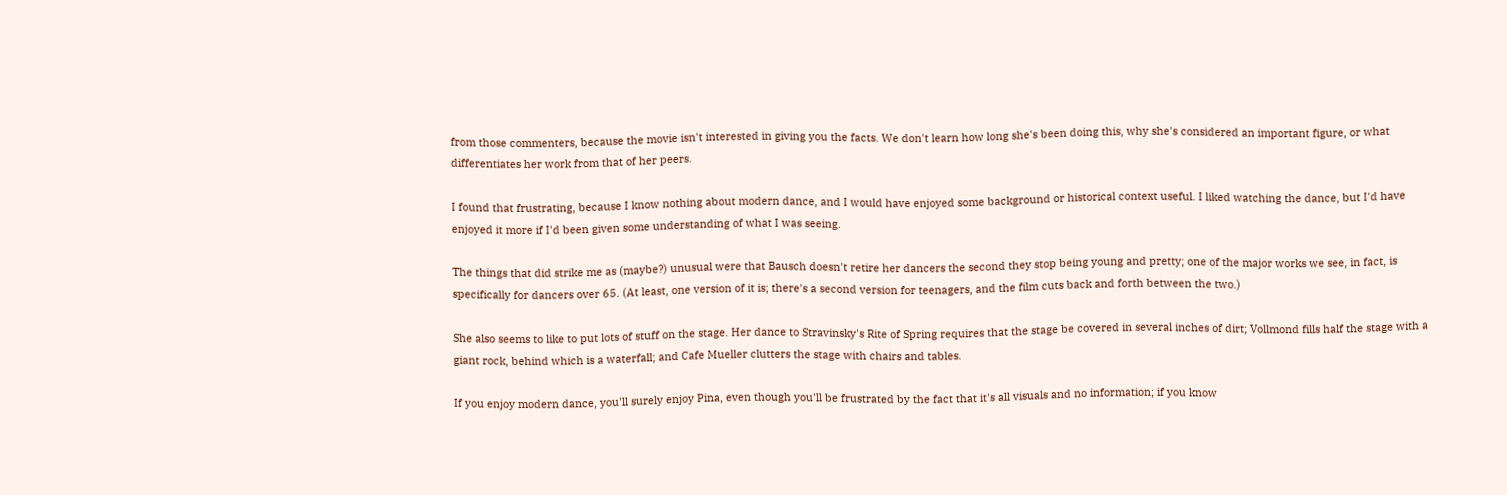from those commenters, because the movie isn't interested in giving you the facts. We don't learn how long she's been doing this, why she's considered an important figure, or what differentiates her work from that of her peers.

I found that frustrating, because I know nothing about modern dance, and I would have enjoyed some background or historical context useful. I liked watching the dance, but I'd have enjoyed it more if I'd been given some understanding of what I was seeing.

The things that did strike me as (maybe?) unusual were that Bausch doesn't retire her dancers the second they stop being young and pretty; one of the major works we see, in fact, is specifically for dancers over 65. (At least, one version of it is; there's a second version for teenagers, and the film cuts back and forth between the two.)

She also seems to like to put lots of stuff on the stage. Her dance to Stravinsky's Rite of Spring requires that the stage be covered in several inches of dirt; Vollmond fills half the stage with a giant rock, behind which is a waterfall; and Cafe Mueller clutters the stage with chairs and tables.

If you enjoy modern dance, you'll surely enjoy Pina, even though you'll be frustrated by the fact that it's all visuals and no information; if you know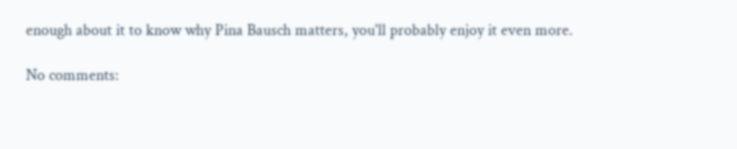enough about it to know why Pina Bausch matters, you'll probably enjoy it even more.

No comments: